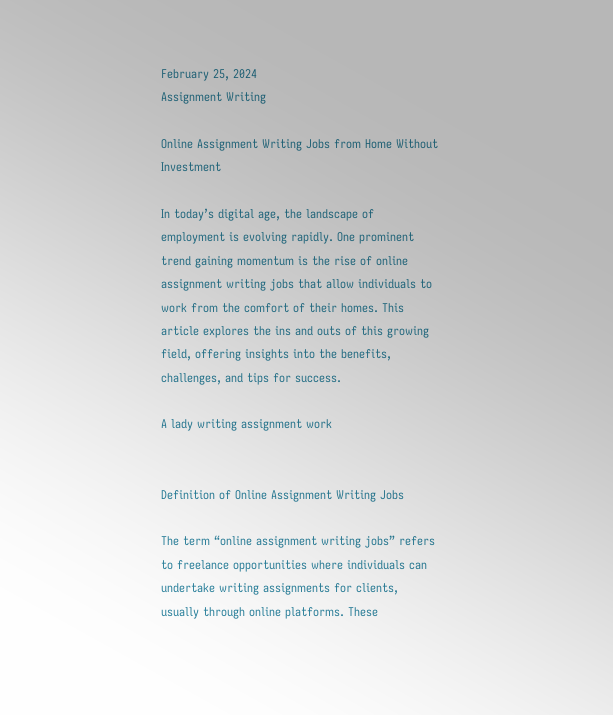February 25, 2024
Assignment Writing

Online Assignment Writing Jobs from Home Without Investment

In today’s digital age, the landscape of employment is evolving rapidly. One prominent trend gaining momentum is the rise of online assignment writing jobs that allow individuals to work from the comfort of their homes. This article explores the ins and outs of this growing field, offering insights into the benefits, challenges, and tips for success.

A lady writing assignment work


Definition of Online Assignment Writing Jobs

The term “online assignment writing jobs” refers to freelance opportunities where individuals can undertake writing assignments for clients, usually through online platforms. These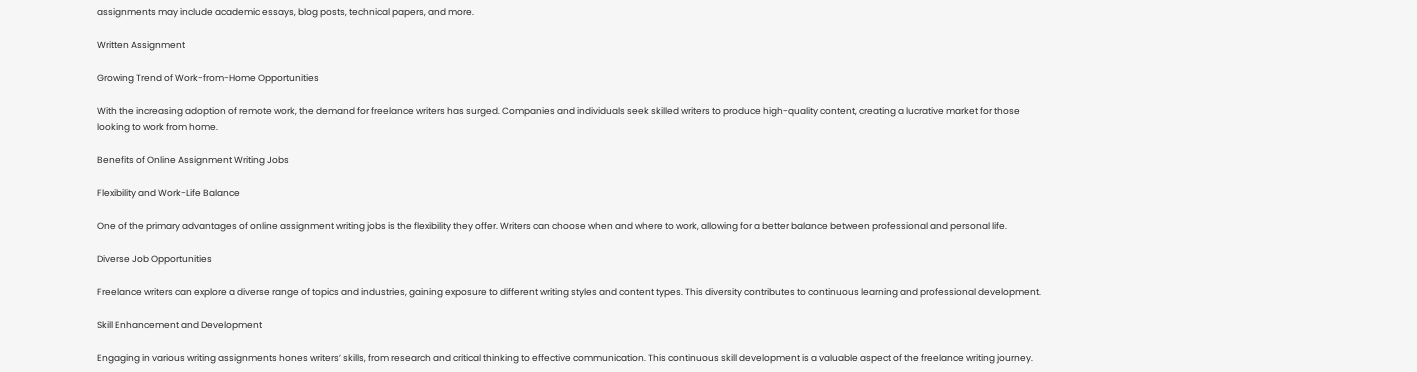assignments may include academic essays, blog posts, technical papers, and more.

Written Assignment

Growing Trend of Work-from-Home Opportunities

With the increasing adoption of remote work, the demand for freelance writers has surged. Companies and individuals seek skilled writers to produce high-quality content, creating a lucrative market for those looking to work from home.

Benefits of Online Assignment Writing Jobs

Flexibility and Work-Life Balance

One of the primary advantages of online assignment writing jobs is the flexibility they offer. Writers can choose when and where to work, allowing for a better balance between professional and personal life.

Diverse Job Opportunities

Freelance writers can explore a diverse range of topics and industries, gaining exposure to different writing styles and content types. This diversity contributes to continuous learning and professional development.

Skill Enhancement and Development

Engaging in various writing assignments hones writers’ skills, from research and critical thinking to effective communication. This continuous skill development is a valuable aspect of the freelance writing journey.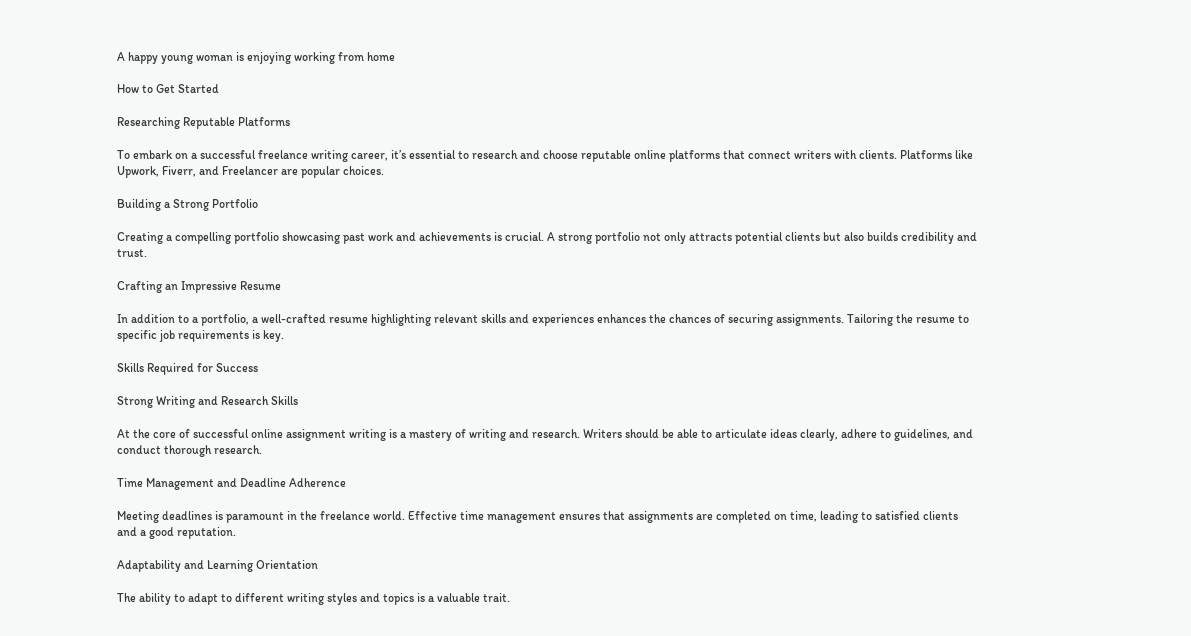A happy young woman is enjoying working from home

How to Get Started

Researching Reputable Platforms

To embark on a successful freelance writing career, it’s essential to research and choose reputable online platforms that connect writers with clients. Platforms like Upwork, Fiverr, and Freelancer are popular choices.

Building a Strong Portfolio

Creating a compelling portfolio showcasing past work and achievements is crucial. A strong portfolio not only attracts potential clients but also builds credibility and trust.

Crafting an Impressive Resume

In addition to a portfolio, a well-crafted resume highlighting relevant skills and experiences enhances the chances of securing assignments. Tailoring the resume to specific job requirements is key.

Skills Required for Success

Strong Writing and Research Skills

At the core of successful online assignment writing is a mastery of writing and research. Writers should be able to articulate ideas clearly, adhere to guidelines, and conduct thorough research.

Time Management and Deadline Adherence

Meeting deadlines is paramount in the freelance world. Effective time management ensures that assignments are completed on time, leading to satisfied clients and a good reputation.

Adaptability and Learning Orientation

The ability to adapt to different writing styles and topics is a valuable trait.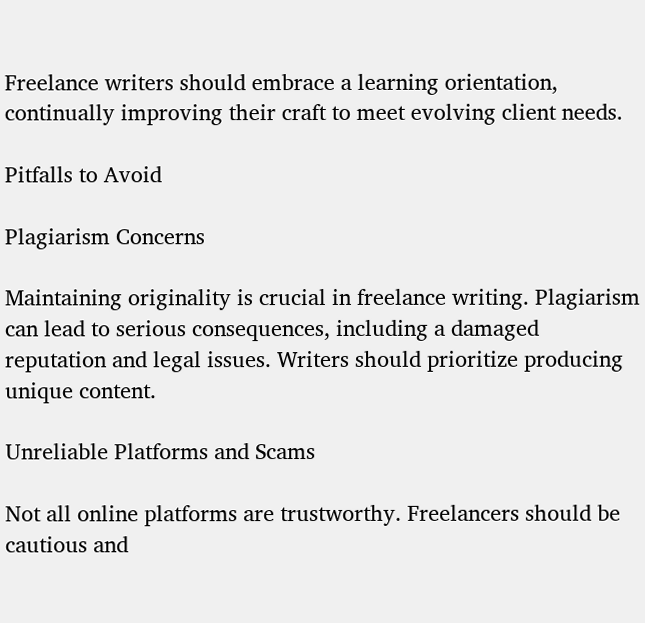Freelance writers should embrace a learning orientation, continually improving their craft to meet evolving client needs.

Pitfalls to Avoid

Plagiarism Concerns

Maintaining originality is crucial in freelance writing. Plagiarism can lead to serious consequences, including a damaged reputation and legal issues. Writers should prioritize producing unique content.

Unreliable Platforms and Scams

Not all online platforms are trustworthy. Freelancers should be cautious and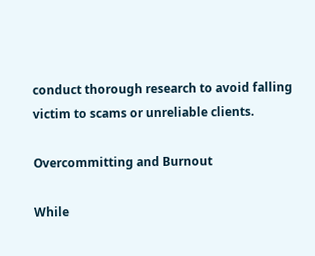conduct thorough research to avoid falling victim to scams or unreliable clients.

Overcommitting and Burnout

While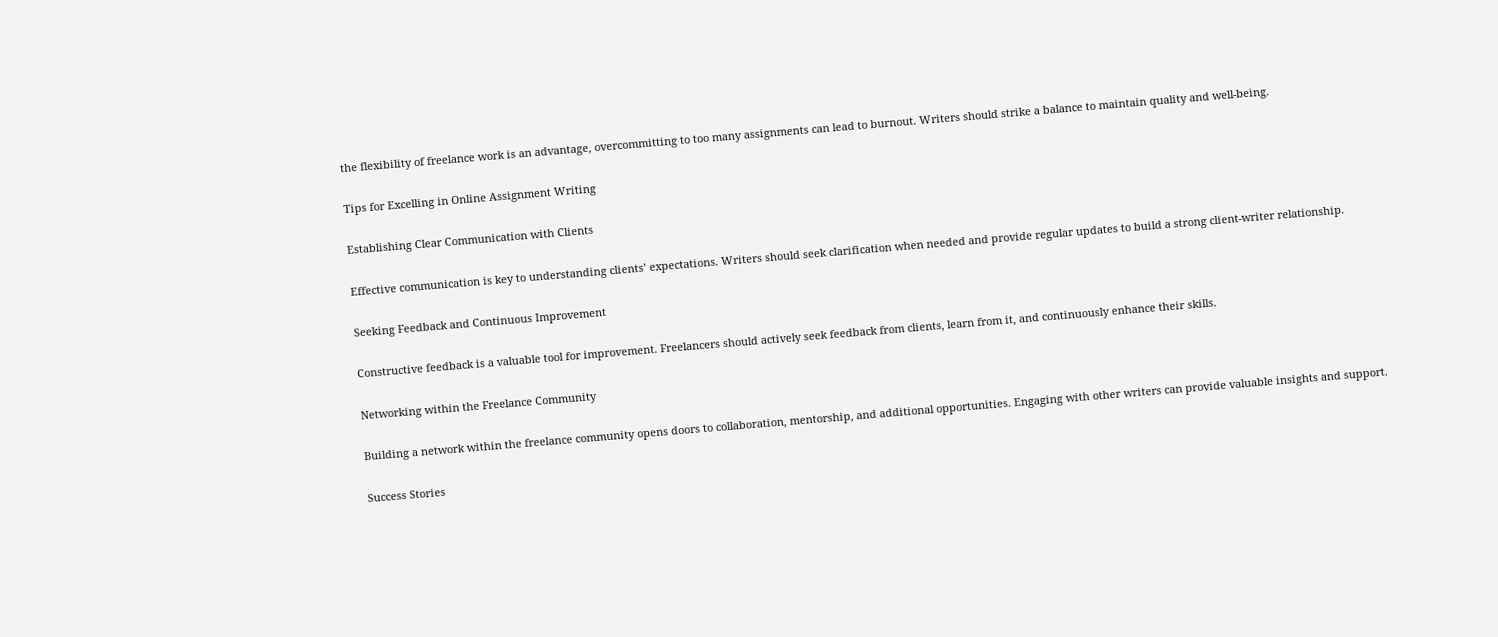the flexibility of freelance work is an advantage, overcommitting to too many assignments can lead to burnout. Writers should strike a balance to maintain quality and well-being.

Tips for Excelling in Online Assignment Writing

Establishing Clear Communication with Clients

Effective communication is key to understanding clients’ expectations. Writers should seek clarification when needed and provide regular updates to build a strong client-writer relationship.

Seeking Feedback and Continuous Improvement

Constructive feedback is a valuable tool for improvement. Freelancers should actively seek feedback from clients, learn from it, and continuously enhance their skills.

Networking within the Freelance Community

Building a network within the freelance community opens doors to collaboration, mentorship, and additional opportunities. Engaging with other writers can provide valuable insights and support.

Success Stories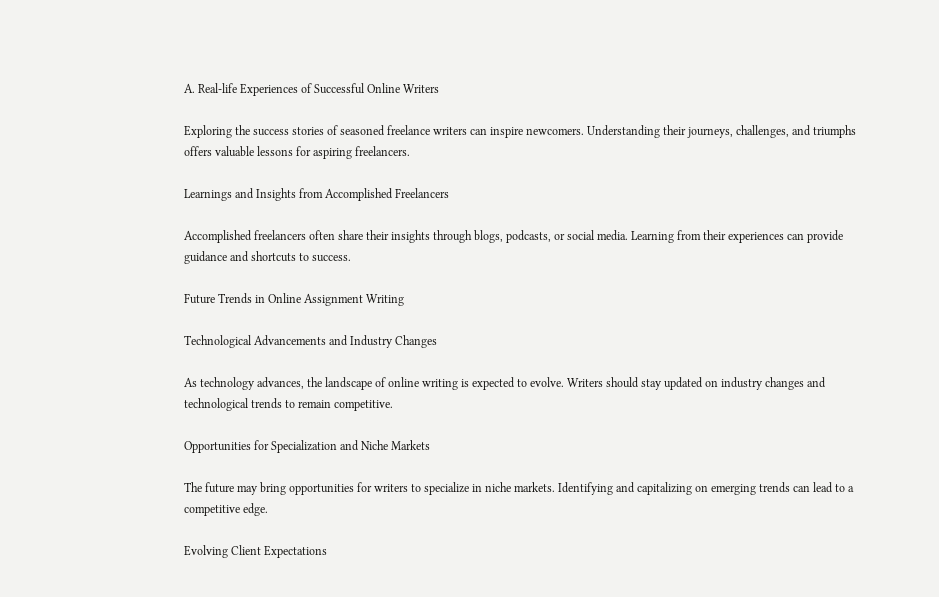A. Real-life Experiences of Successful Online Writers

Exploring the success stories of seasoned freelance writers can inspire newcomers. Understanding their journeys, challenges, and triumphs offers valuable lessons for aspiring freelancers.

Learnings and Insights from Accomplished Freelancers

Accomplished freelancers often share their insights through blogs, podcasts, or social media. Learning from their experiences can provide guidance and shortcuts to success.

Future Trends in Online Assignment Writing

Technological Advancements and Industry Changes

As technology advances, the landscape of online writing is expected to evolve. Writers should stay updated on industry changes and technological trends to remain competitive.

Opportunities for Specialization and Niche Markets

The future may bring opportunities for writers to specialize in niche markets. Identifying and capitalizing on emerging trends can lead to a competitive edge.

Evolving Client Expectations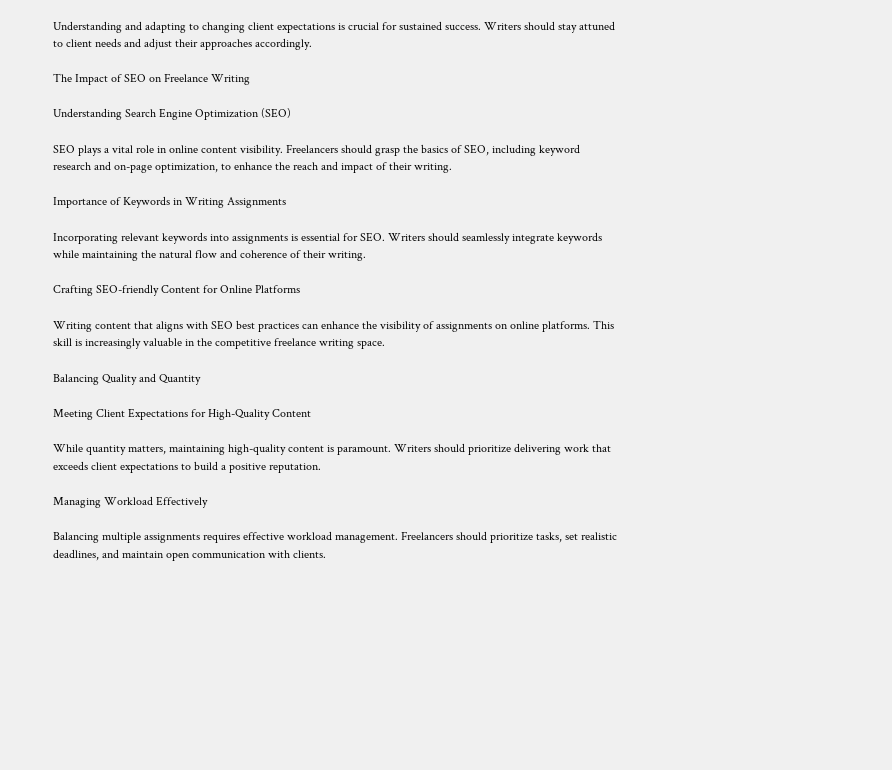Understanding and adapting to changing client expectations is crucial for sustained success. Writers should stay attuned to client needs and adjust their approaches accordingly.

The Impact of SEO on Freelance Writing

Understanding Search Engine Optimization (SEO)

SEO plays a vital role in online content visibility. Freelancers should grasp the basics of SEO, including keyword research and on-page optimization, to enhance the reach and impact of their writing.

Importance of Keywords in Writing Assignments

Incorporating relevant keywords into assignments is essential for SEO. Writers should seamlessly integrate keywords while maintaining the natural flow and coherence of their writing.

Crafting SEO-friendly Content for Online Platforms

Writing content that aligns with SEO best practices can enhance the visibility of assignments on online platforms. This skill is increasingly valuable in the competitive freelance writing space.

Balancing Quality and Quantity

Meeting Client Expectations for High-Quality Content

While quantity matters, maintaining high-quality content is paramount. Writers should prioritize delivering work that exceeds client expectations to build a positive reputation.

Managing Workload Effectively

Balancing multiple assignments requires effective workload management. Freelancers should prioritize tasks, set realistic deadlines, and maintain open communication with clients.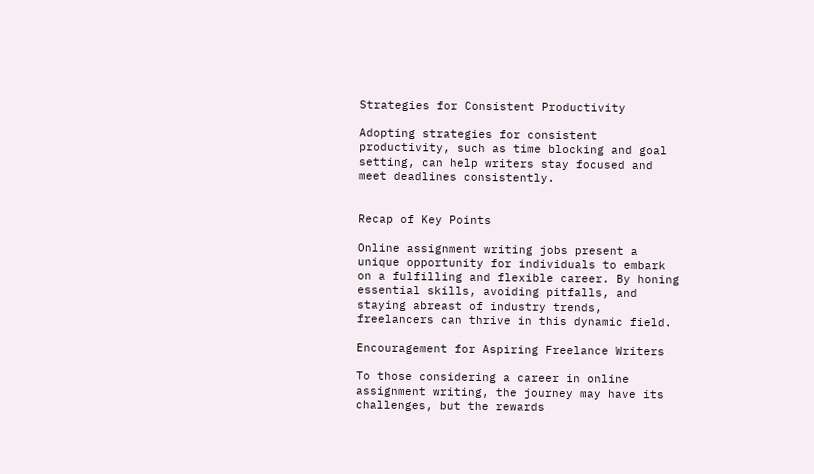Strategies for Consistent Productivity

Adopting strategies for consistent productivity, such as time blocking and goal setting, can help writers stay focused and meet deadlines consistently.


Recap of Key Points

Online assignment writing jobs present a unique opportunity for individuals to embark on a fulfilling and flexible career. By honing essential skills, avoiding pitfalls, and staying abreast of industry trends, freelancers can thrive in this dynamic field.

Encouragement for Aspiring Freelance Writers

To those considering a career in online assignment writing, the journey may have its challenges, but the rewards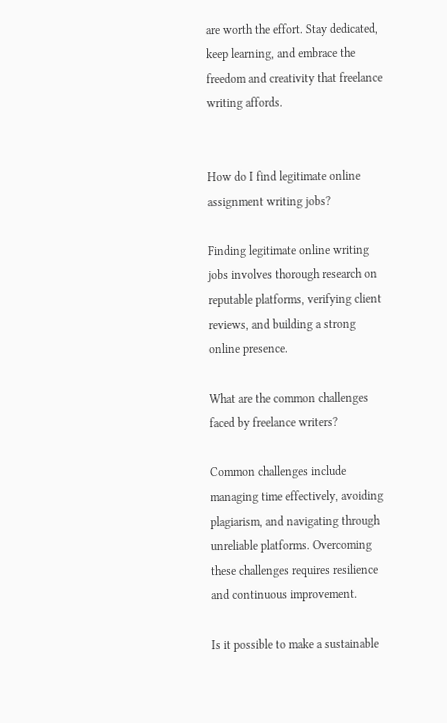are worth the effort. Stay dedicated, keep learning, and embrace the freedom and creativity that freelance writing affords.


How do I find legitimate online assignment writing jobs?

Finding legitimate online writing jobs involves thorough research on reputable platforms, verifying client reviews, and building a strong online presence.

What are the common challenges faced by freelance writers?

Common challenges include managing time effectively, avoiding plagiarism, and navigating through unreliable platforms. Overcoming these challenges requires resilience and continuous improvement.

Is it possible to make a sustainable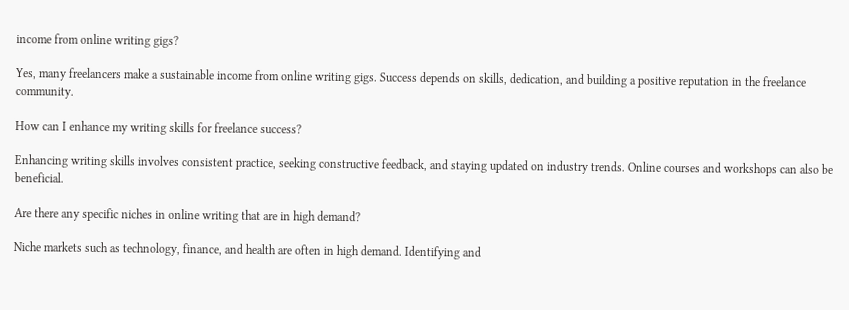income from online writing gigs?

Yes, many freelancers make a sustainable income from online writing gigs. Success depends on skills, dedication, and building a positive reputation in the freelance community.

How can I enhance my writing skills for freelance success?

Enhancing writing skills involves consistent practice, seeking constructive feedback, and staying updated on industry trends. Online courses and workshops can also be beneficial.

Are there any specific niches in online writing that are in high demand?

Niche markets such as technology, finance, and health are often in high demand. Identifying and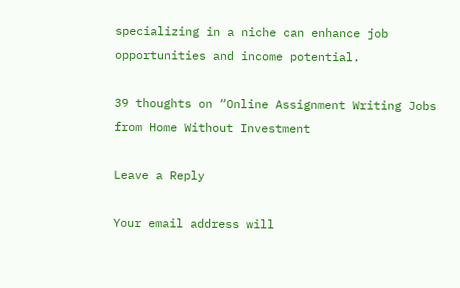specializing in a niche can enhance job opportunities and income potential.

39 thoughts on “Online Assignment Writing Jobs from Home Without Investment

Leave a Reply

Your email address will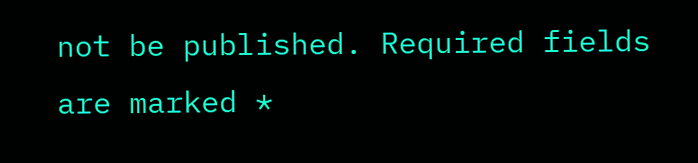not be published. Required fields are marked *